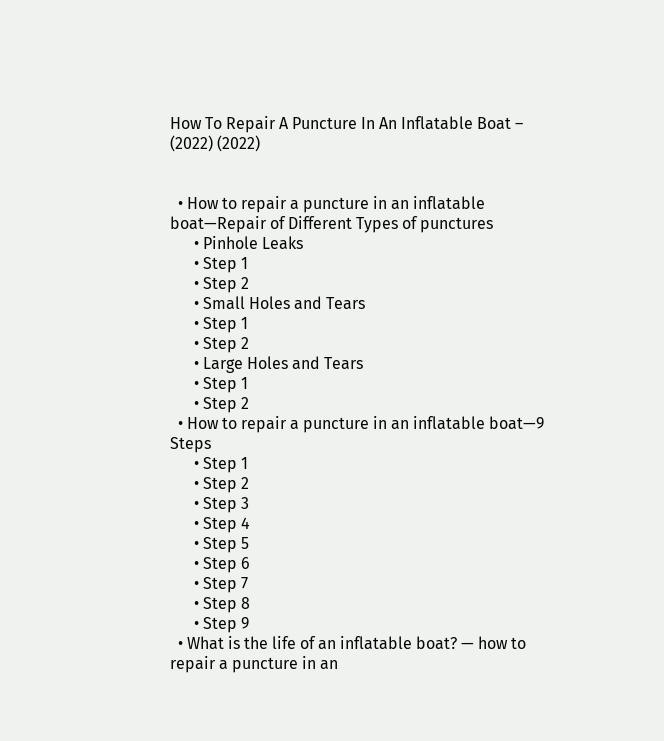How To Repair A Puncture In An Inflatable Boat – (2022) (2022)


  • How to repair a puncture in an inflatable boat—Repair of Different Types of punctures
      • Pinhole Leaks
      • Step 1
      • Step 2
      • Small Holes and Tears
      • Step 1
      • Step 2
      • Large Holes and Tears
      • Step 1
      • Step 2
  • How to repair a puncture in an inflatable boat—9 Steps
      • Step 1
      • Step 2
      • Step 3
      • Step 4
      • Step 5
      • Step 6
      • Step 7
      • Step 8
      • Step 9
  • What is the life of an inflatable boat? — how to repair a puncture in an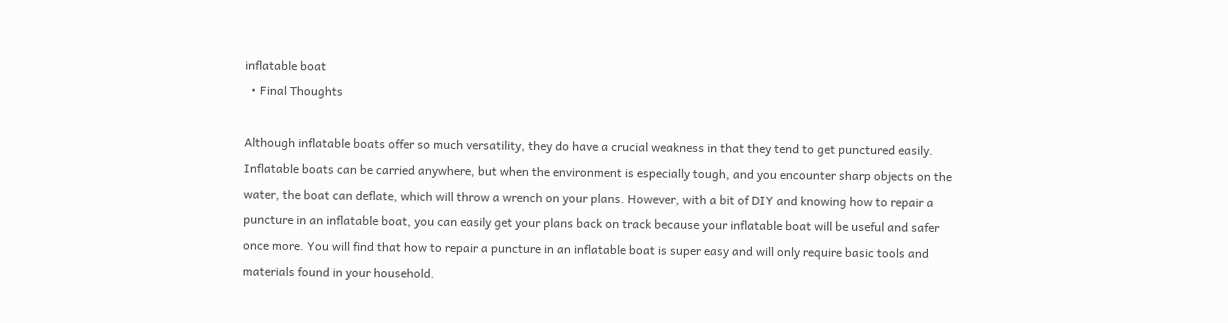inflatable boat
  • Final Thoughts

Although inflatable boats offer so much versatility, they do have a crucial weakness in that they tend to get punctured easily. Inflatable boats can be carried anywhere, but when the environment is especially tough, and you encounter sharp objects on the water, the boat can deflate, which will throw a wrench on your plans. However, with a bit of DIY and knowing how to repair a puncture in an inflatable boat, you can easily get your plans back on track because your inflatable boat will be useful and safer once more. You will find that how to repair a puncture in an inflatable boat is super easy and will only require basic tools and materials found in your household.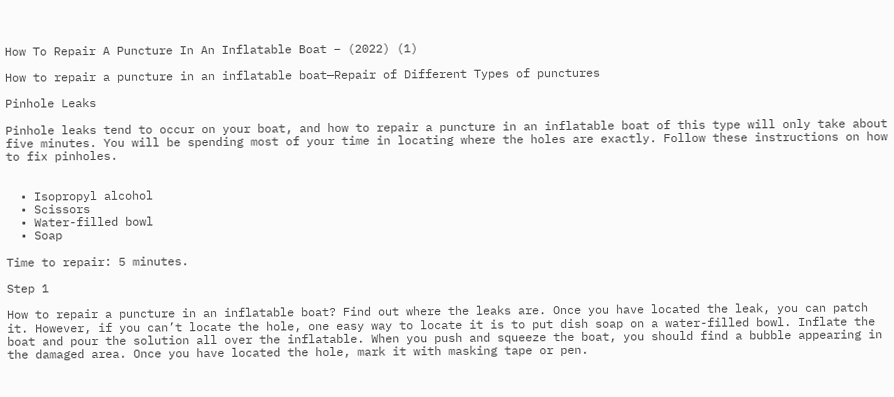How To Repair A Puncture In An Inflatable Boat – (2022) (1)

How to repair a puncture in an inflatable boat—Repair of Different Types of punctures

Pinhole Leaks

Pinhole leaks tend to occur on your boat, and how to repair a puncture in an inflatable boat of this type will only take about five minutes. You will be spending most of your time in locating where the holes are exactly. Follow these instructions on how to fix pinholes.


  • Isopropyl alcohol
  • Scissors
  • Water-filled bowl
  • Soap

Time to repair: 5 minutes.

Step 1

How to repair a puncture in an inflatable boat? Find out where the leaks are. Once you have located the leak, you can patch it. However, if you can’t locate the hole, one easy way to locate it is to put dish soap on a water-filled bowl. Inflate the boat and pour the solution all over the inflatable. When you push and squeeze the boat, you should find a bubble appearing in the damaged area. Once you have located the hole, mark it with masking tape or pen.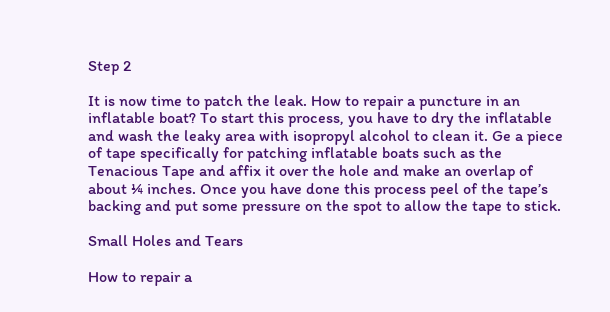Step 2

It is now time to patch the leak. How to repair a puncture in an inflatable boat? To start this process, you have to dry the inflatable and wash the leaky area with isopropyl alcohol to clean it. Ge a piece of tape specifically for patching inflatable boats such as the Tenacious Tape and affix it over the hole and make an overlap of about ¼ inches. Once you have done this process peel of the tape’s backing and put some pressure on the spot to allow the tape to stick.

Small Holes and Tears

How to repair a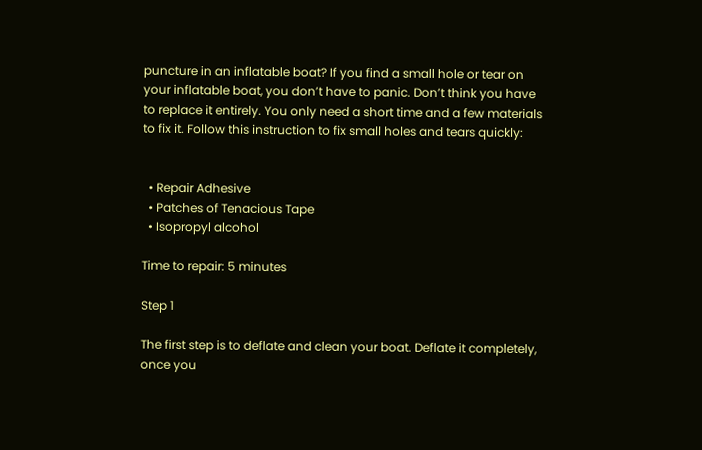puncture in an inflatable boat? If you find a small hole or tear on your inflatable boat, you don’t have to panic. Don’t think you have to replace it entirely. You only need a short time and a few materials to fix it. Follow this instruction to fix small holes and tears quickly:


  • Repair Adhesive
  • Patches of Tenacious Tape
  • Isopropyl alcohol

Time to repair: 5 minutes

Step 1

The first step is to deflate and clean your boat. Deflate it completely, once you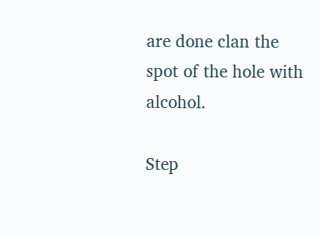are done clan the spot of the hole with alcohol.

Step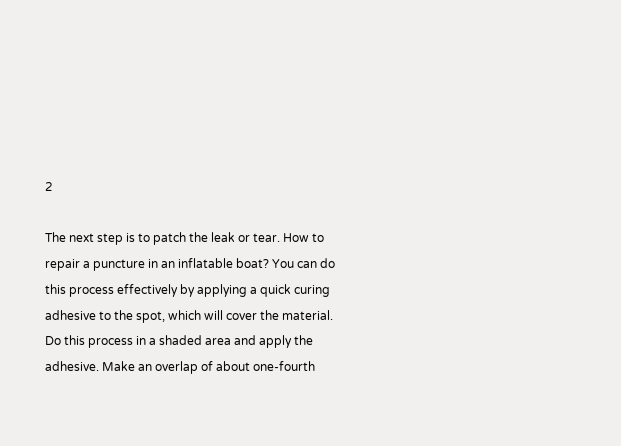2

The next step is to patch the leak or tear. How to repair a puncture in an inflatable boat? You can do this process effectively by applying a quick curing adhesive to the spot, which will cover the material. Do this process in a shaded area and apply the adhesive. Make an overlap of about one-fourth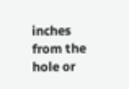inches from the hole or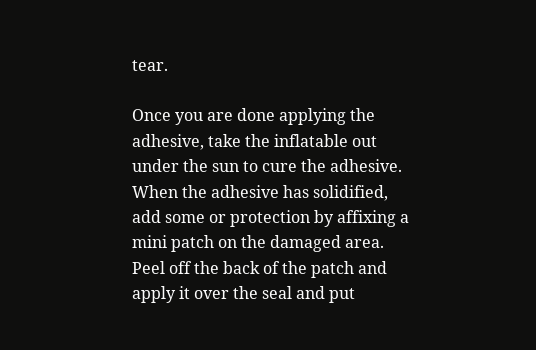tear.

Once you are done applying the adhesive, take the inflatable out under the sun to cure the adhesive. When the adhesive has solidified, add some or protection by affixing a mini patch on the damaged area. Peel off the back of the patch and apply it over the seal and put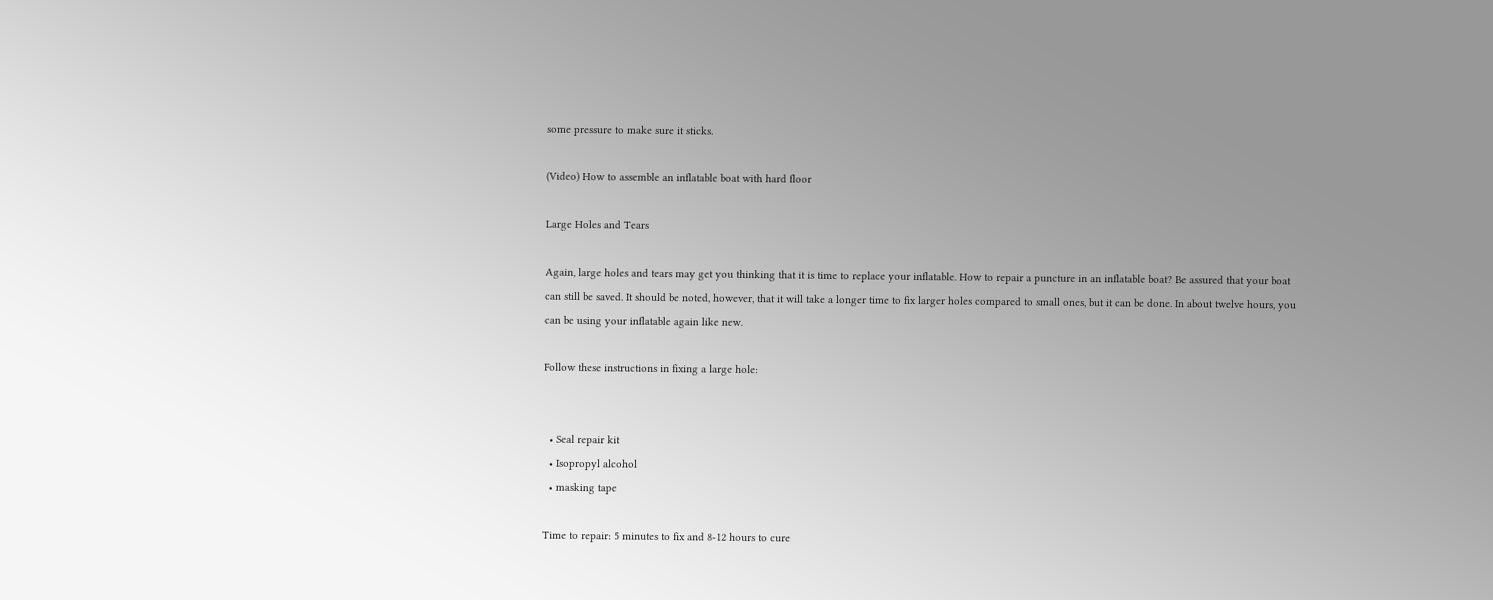some pressure to make sure it sticks.

(Video) How to assemble an inflatable boat with hard floor

Large Holes and Tears

Again, large holes and tears may get you thinking that it is time to replace your inflatable. How to repair a puncture in an inflatable boat? Be assured that your boat can still be saved. It should be noted, however, that it will take a longer time to fix larger holes compared to small ones, but it can be done. In about twelve hours, you can be using your inflatable again like new.

Follow these instructions in fixing a large hole:


  • Seal repair kit
  • Isopropyl alcohol
  • masking tape

Time to repair: 5 minutes to fix and 8-12 hours to cure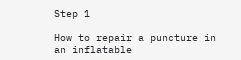Step 1

How to repair a puncture in an inflatable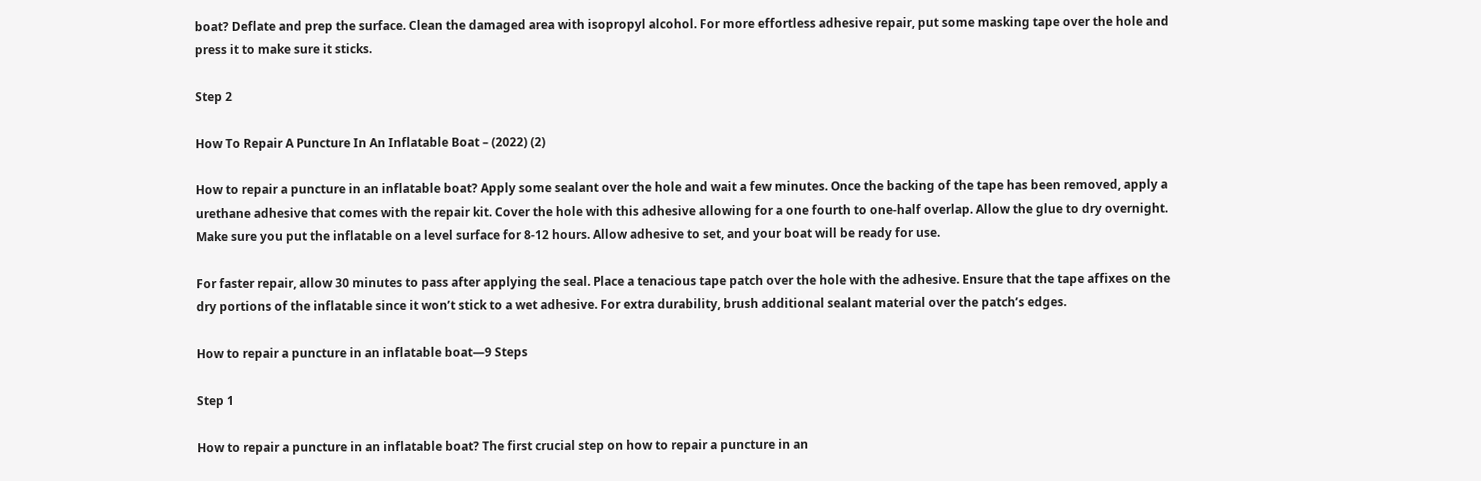boat? Deflate and prep the surface. Clean the damaged area with isopropyl alcohol. For more effortless adhesive repair, put some masking tape over the hole and press it to make sure it sticks.

Step 2

How To Repair A Puncture In An Inflatable Boat – (2022) (2)

How to repair a puncture in an inflatable boat? Apply some sealant over the hole and wait a few minutes. Once the backing of the tape has been removed, apply a urethane adhesive that comes with the repair kit. Cover the hole with this adhesive allowing for a one fourth to one-half overlap. Allow the glue to dry overnight. Make sure you put the inflatable on a level surface for 8-12 hours. Allow adhesive to set, and your boat will be ready for use.

For faster repair, allow 30 minutes to pass after applying the seal. Place a tenacious tape patch over the hole with the adhesive. Ensure that the tape affixes on the dry portions of the inflatable since it won’t stick to a wet adhesive. For extra durability, brush additional sealant material over the patch’s edges.

How to repair a puncture in an inflatable boat—9 Steps

Step 1

How to repair a puncture in an inflatable boat? The first crucial step on how to repair a puncture in an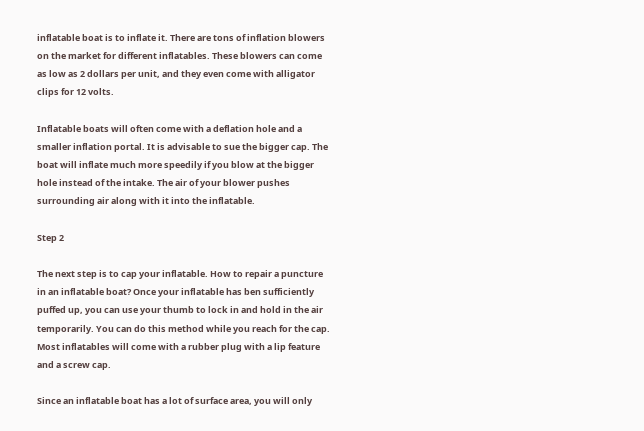inflatable boat is to inflate it. There are tons of inflation blowers on the market for different inflatables. These blowers can come as low as 2 dollars per unit, and they even come with alligator clips for 12 volts.

Inflatable boats will often come with a deflation hole and a smaller inflation portal. It is advisable to sue the bigger cap. The boat will inflate much more speedily if you blow at the bigger hole instead of the intake. The air of your blower pushes surrounding air along with it into the inflatable.

Step 2

The next step is to cap your inflatable. How to repair a puncture in an inflatable boat? Once your inflatable has ben sufficiently puffed up, you can use your thumb to lock in and hold in the air temporarily. You can do this method while you reach for the cap. Most inflatables will come with a rubber plug with a lip feature and a screw cap.

Since an inflatable boat has a lot of surface area, you will only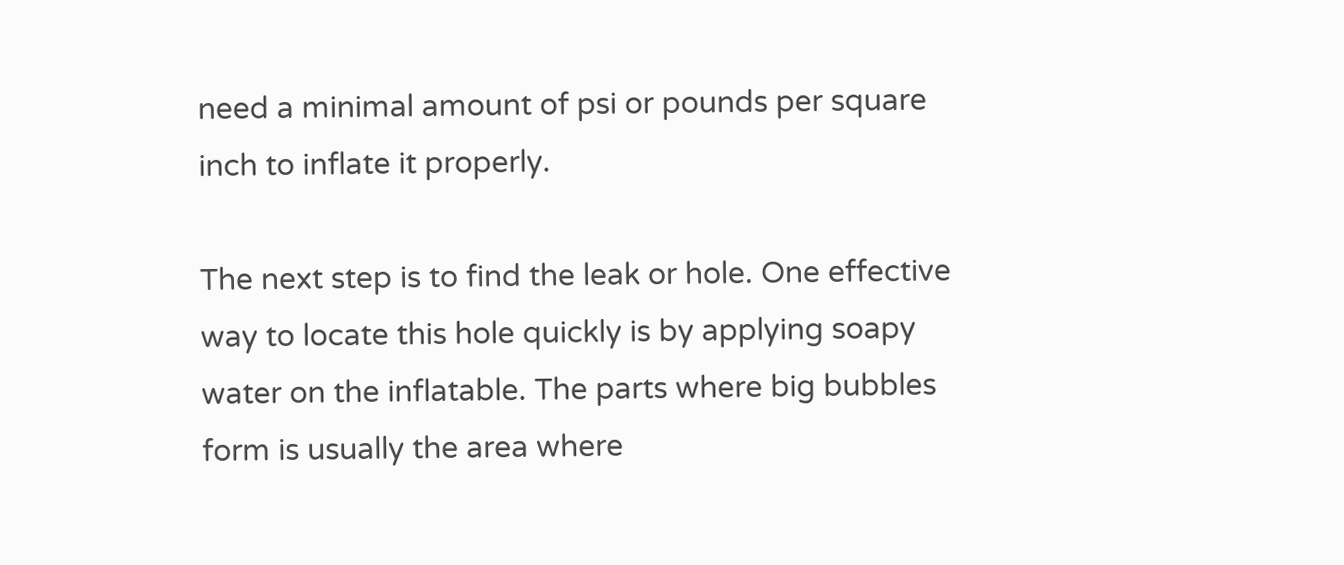need a minimal amount of psi or pounds per square inch to inflate it properly.

The next step is to find the leak or hole. One effective way to locate this hole quickly is by applying soapy water on the inflatable. The parts where big bubbles form is usually the area where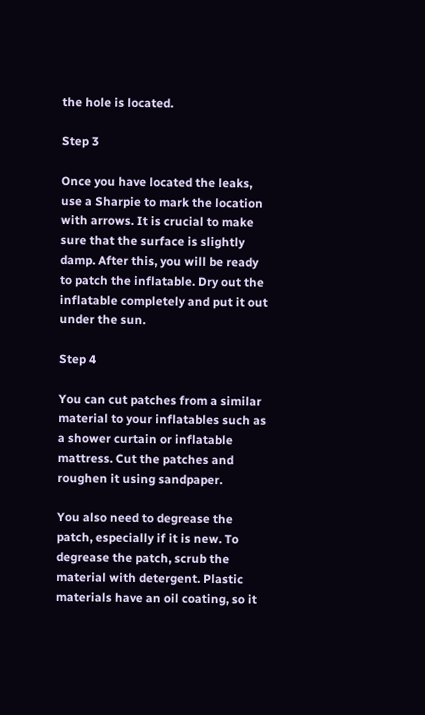the hole is located.

Step 3

Once you have located the leaks, use a Sharpie to mark the location with arrows. It is crucial to make sure that the surface is slightly damp. After this, you will be ready to patch the inflatable. Dry out the inflatable completely and put it out under the sun.

Step 4

You can cut patches from a similar material to your inflatables such as a shower curtain or inflatable mattress. Cut the patches and roughen it using sandpaper.

You also need to degrease the patch, especially if it is new. To degrease the patch, scrub the material with detergent. Plastic materials have an oil coating, so it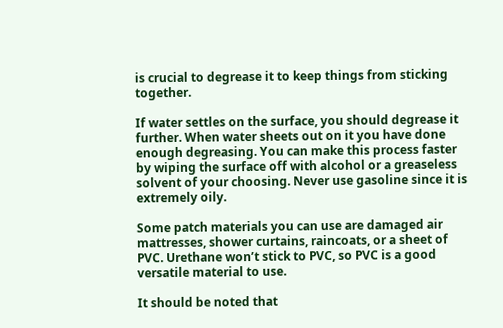is crucial to degrease it to keep things from sticking together.

If water settles on the surface, you should degrease it further. When water sheets out on it you have done enough degreasing. You can make this process faster by wiping the surface off with alcohol or a greaseless solvent of your choosing. Never use gasoline since it is extremely oily.

Some patch materials you can use are damaged air mattresses, shower curtains, raincoats, or a sheet of PVC. Urethane won’t stick to PVC, so PVC is a good versatile material to use.

It should be noted that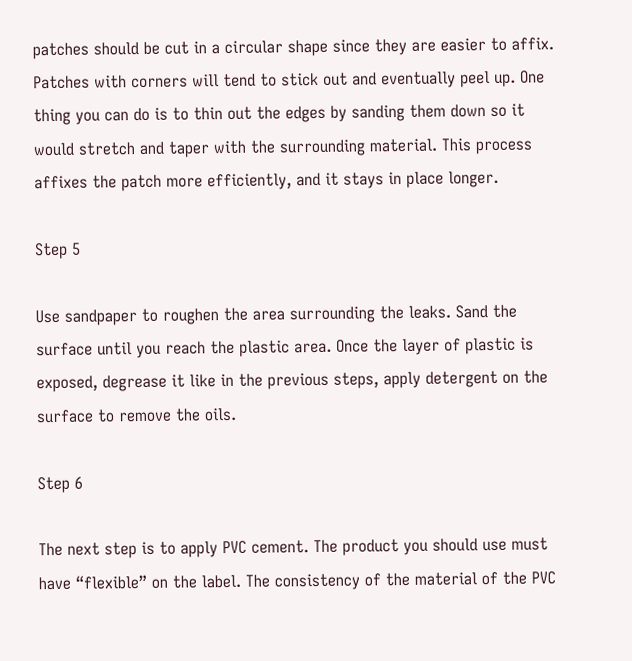patches should be cut in a circular shape since they are easier to affix. Patches with corners will tend to stick out and eventually peel up. One thing you can do is to thin out the edges by sanding them down so it would stretch and taper with the surrounding material. This process affixes the patch more efficiently, and it stays in place longer.

Step 5

Use sandpaper to roughen the area surrounding the leaks. Sand the surface until you reach the plastic area. Once the layer of plastic is exposed, degrease it like in the previous steps, apply detergent on the surface to remove the oils.

Step 6

The next step is to apply PVC cement. The product you should use must have “flexible” on the label. The consistency of the material of the PVC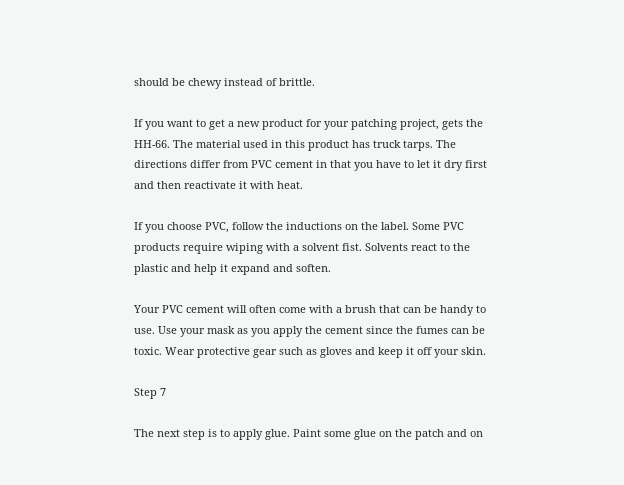should be chewy instead of brittle.

If you want to get a new product for your patching project, gets the HH-66. The material used in this product has truck tarps. The directions differ from PVC cement in that you have to let it dry first and then reactivate it with heat.

If you choose PVC, follow the inductions on the label. Some PVC products require wiping with a solvent fist. Solvents react to the plastic and help it expand and soften.

Your PVC cement will often come with a brush that can be handy to use. Use your mask as you apply the cement since the fumes can be toxic. Wear protective gear such as gloves and keep it off your skin.

Step 7

The next step is to apply glue. Paint some glue on the patch and on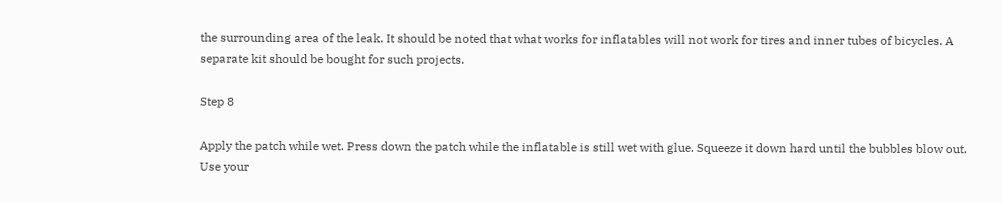the surrounding area of the leak. It should be noted that what works for inflatables will not work for tires and inner tubes of bicycles. A separate kit should be bought for such projects.

Step 8

Apply the patch while wet. Press down the patch while the inflatable is still wet with glue. Squeeze it down hard until the bubbles blow out. Use your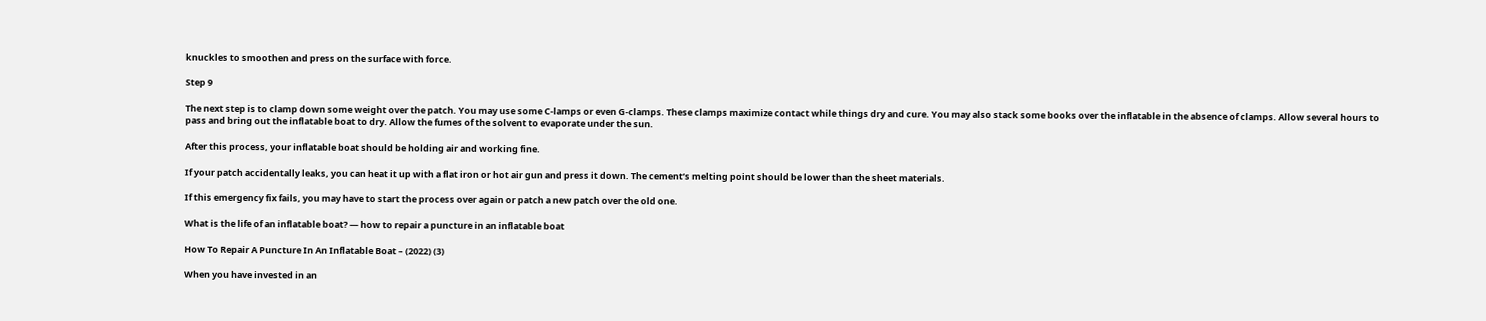knuckles to smoothen and press on the surface with force.

Step 9

The next step is to clamp down some weight over the patch. You may use some C-lamps or even G-clamps. These clamps maximize contact while things dry and cure. You may also stack some books over the inflatable in the absence of clamps. Allow several hours to pass and bring out the inflatable boat to dry. Allow the fumes of the solvent to evaporate under the sun.

After this process, your inflatable boat should be holding air and working fine.

If your patch accidentally leaks, you can heat it up with a flat iron or hot air gun and press it down. The cement’s melting point should be lower than the sheet materials.

If this emergency fix fails, you may have to start the process over again or patch a new patch over the old one.

What is the life of an inflatable boat? — how to repair a puncture in an inflatable boat

How To Repair A Puncture In An Inflatable Boat – (2022) (3)

When you have invested in an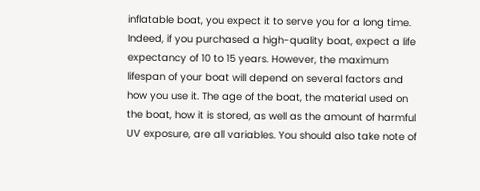inflatable boat, you expect it to serve you for a long time. Indeed, if you purchased a high-quality boat, expect a life expectancy of 10 to 15 years. However, the maximum lifespan of your boat will depend on several factors and how you use it. The age of the boat, the material used on the boat, how it is stored, as well as the amount of harmful UV exposure, are all variables. You should also take note of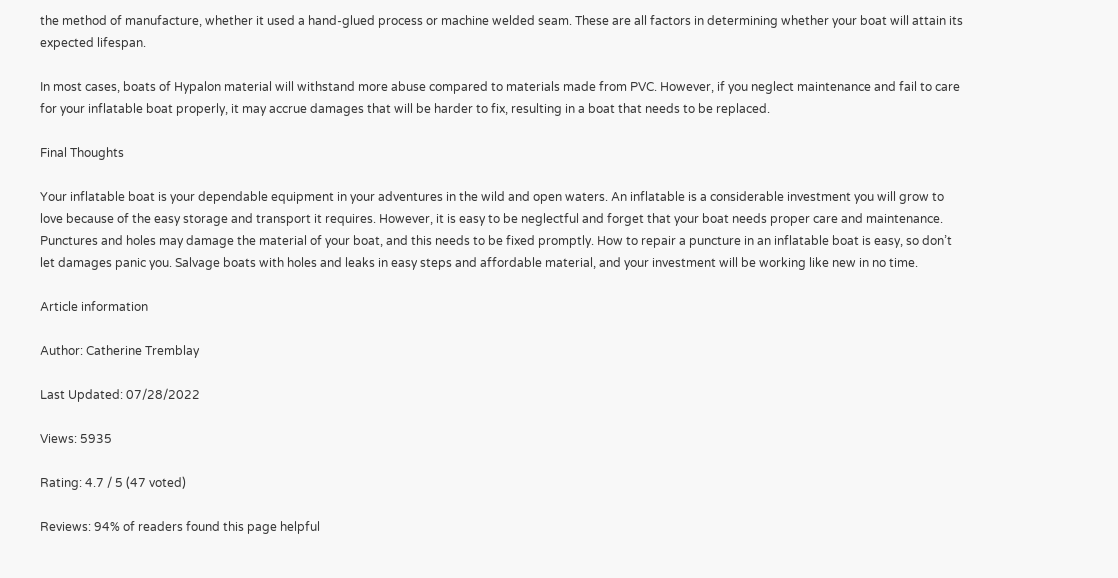the method of manufacture, whether it used a hand-glued process or machine welded seam. These are all factors in determining whether your boat will attain its expected lifespan.

In most cases, boats of Hypalon material will withstand more abuse compared to materials made from PVC. However, if you neglect maintenance and fail to care for your inflatable boat properly, it may accrue damages that will be harder to fix, resulting in a boat that needs to be replaced.

Final Thoughts

Your inflatable boat is your dependable equipment in your adventures in the wild and open waters. An inflatable is a considerable investment you will grow to love because of the easy storage and transport it requires. However, it is easy to be neglectful and forget that your boat needs proper care and maintenance. Punctures and holes may damage the material of your boat, and this needs to be fixed promptly. How to repair a puncture in an inflatable boat is easy, so don’t let damages panic you. Salvage boats with holes and leaks in easy steps and affordable material, and your investment will be working like new in no time.

Article information

Author: Catherine Tremblay

Last Updated: 07/28/2022

Views: 5935

Rating: 4.7 / 5 (47 voted)

Reviews: 94% of readers found this page helpful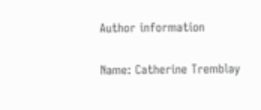Author information

Name: Catherine Tremblay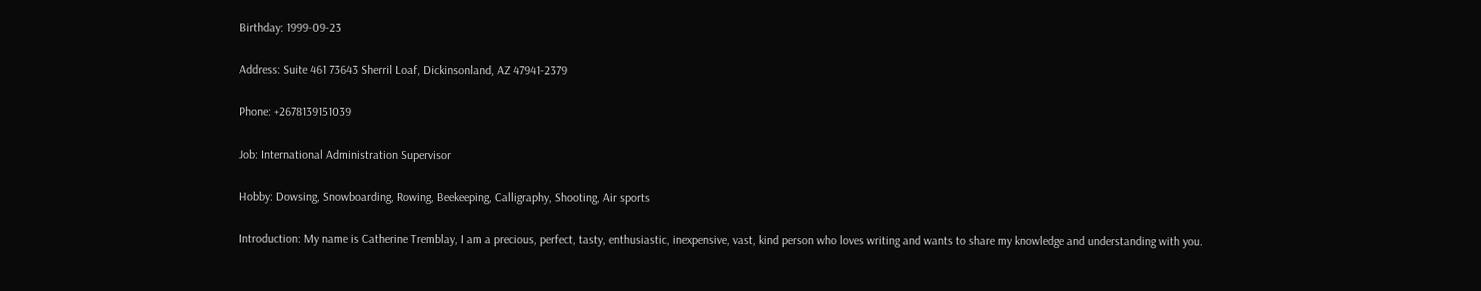Birthday: 1999-09-23

Address: Suite 461 73643 Sherril Loaf, Dickinsonland, AZ 47941-2379

Phone: +2678139151039

Job: International Administration Supervisor

Hobby: Dowsing, Snowboarding, Rowing, Beekeeping, Calligraphy, Shooting, Air sports

Introduction: My name is Catherine Tremblay, I am a precious, perfect, tasty, enthusiastic, inexpensive, vast, kind person who loves writing and wants to share my knowledge and understanding with you.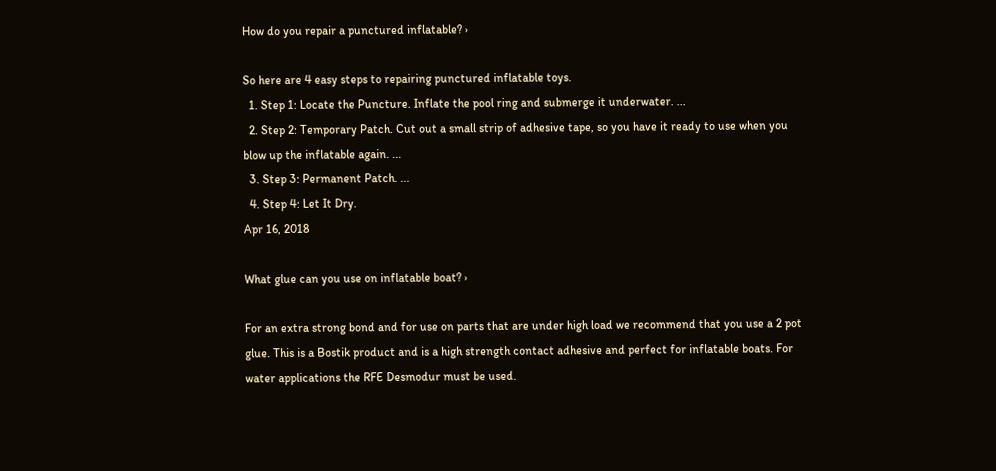How do you repair a punctured inflatable? ›

So here are 4 easy steps to repairing punctured inflatable toys.
  1. Step 1: Locate the Puncture. Inflate the pool ring and submerge it underwater. ...
  2. Step 2: Temporary Patch. Cut out a small strip of adhesive tape, so you have it ready to use when you blow up the inflatable again. ...
  3. Step 3: Permanent Patch. ...
  4. Step 4: Let It Dry.
Apr 16, 2018

What glue can you use on inflatable boat? ›

For an extra strong bond and for use on parts that are under high load we recommend that you use a 2 pot glue. This is a Bostik product and is a high strength contact adhesive and perfect for inflatable boats. For water applications the RFE Desmodur must be used.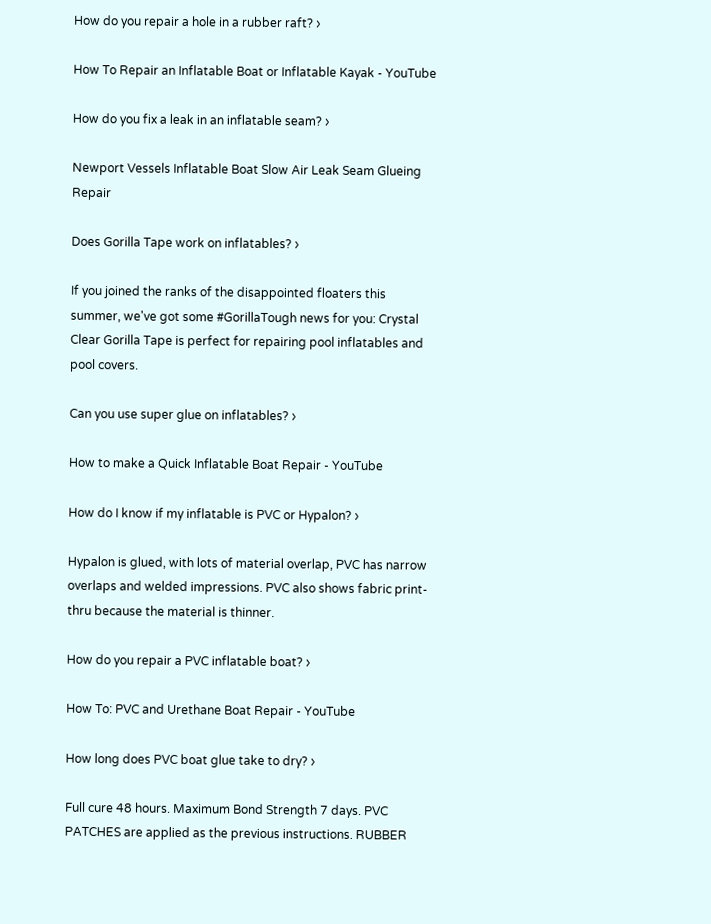How do you repair a hole in a rubber raft? ›

How To Repair an Inflatable Boat or Inflatable Kayak - YouTube

How do you fix a leak in an inflatable seam? ›

Newport Vessels Inflatable Boat Slow Air Leak Seam Glueing Repair

Does Gorilla Tape work on inflatables? ›

If you joined the ranks of the disappointed floaters this summer, we've got some #GorillaTough news for you: Crystal Clear Gorilla Tape is perfect for repairing pool inflatables and pool covers.

Can you use super glue on inflatables? ›

How to make a Quick Inflatable Boat Repair - YouTube

How do I know if my inflatable is PVC or Hypalon? ›

Hypalon is glued, with lots of material overlap, PVC has narrow overlaps and welded impressions. PVC also shows fabric print-thru because the material is thinner.

How do you repair a PVC inflatable boat? ›

How To: PVC and Urethane Boat Repair - YouTube

How long does PVC boat glue take to dry? ›

Full cure 48 hours. Maximum Bond Strength 7 days. PVC PATCHES are applied as the previous instructions. RUBBER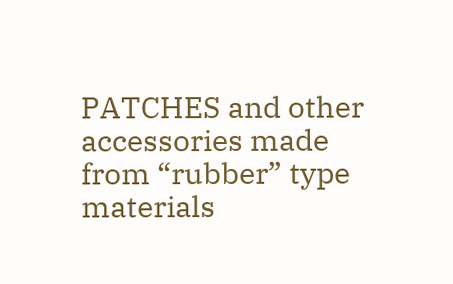PATCHES and other accessories made from “rubber” type materials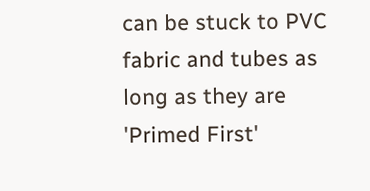can be stuck to PVC fabric and tubes as long as they are 'Primed First'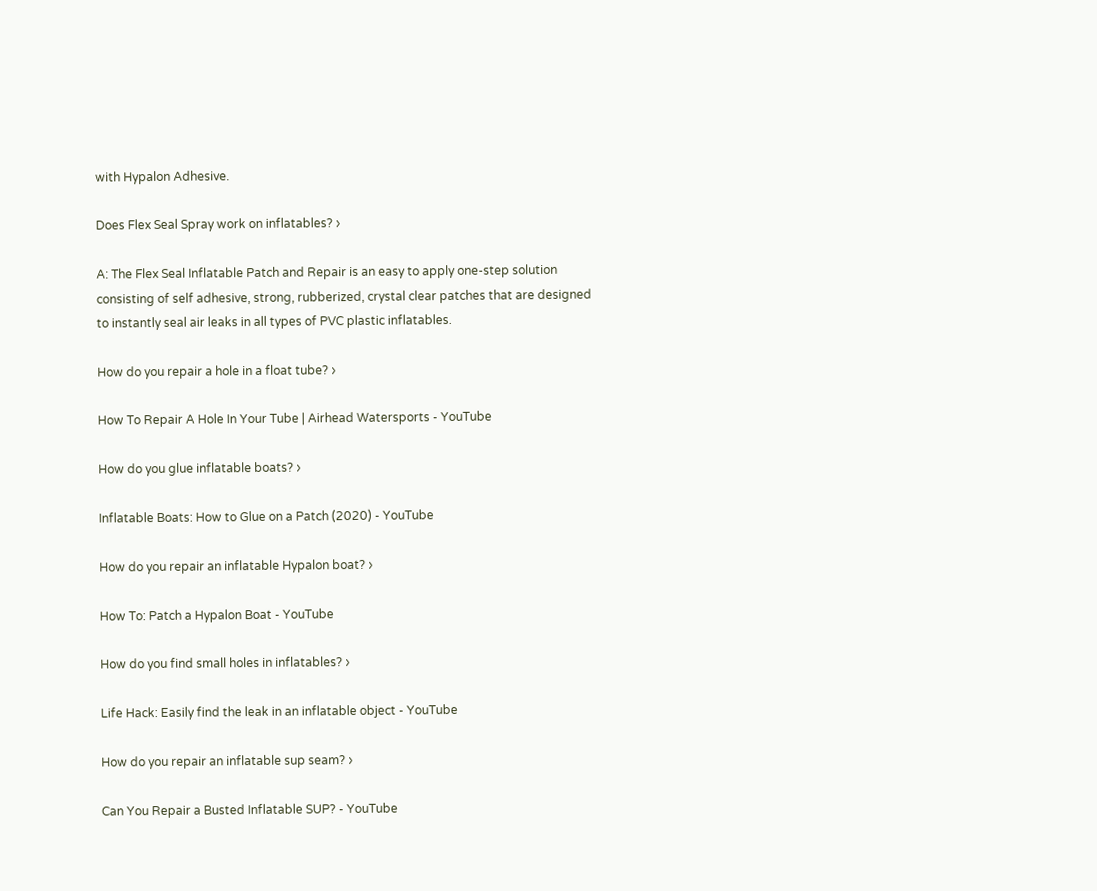with Hypalon Adhesive.

Does Flex Seal Spray work on inflatables? ›

A: The Flex Seal Inflatable Patch and Repair is an easy to apply one-step solution consisting of self adhesive, strong, rubberized, crystal clear patches that are designed to instantly seal air leaks in all types of PVC plastic inflatables.

How do you repair a hole in a float tube? ›

How To Repair A Hole In Your Tube | Airhead Watersports - YouTube

How do you glue inflatable boats? ›

Inflatable Boats: How to Glue on a Patch (2020) - YouTube

How do you repair an inflatable Hypalon boat? ›

How To: Patch a Hypalon Boat - YouTube

How do you find small holes in inflatables? ›

Life Hack: Easily find the leak in an inflatable object - YouTube

How do you repair an inflatable sup seam? ›

Can You Repair a Busted Inflatable SUP? - YouTube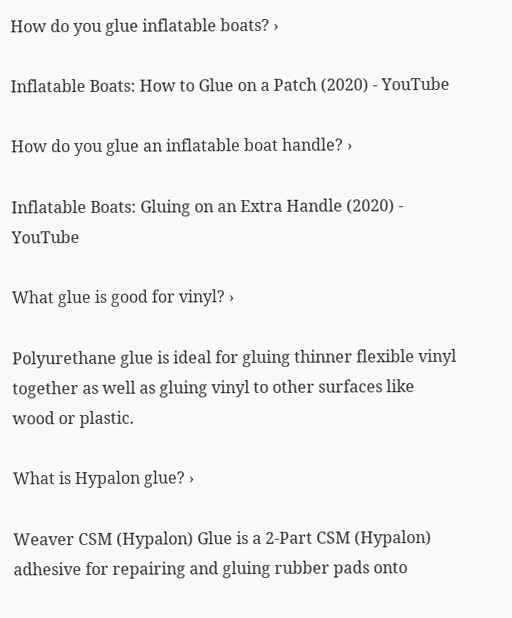How do you glue inflatable boats? ›

Inflatable Boats: How to Glue on a Patch (2020) - YouTube

How do you glue an inflatable boat handle? ›

Inflatable Boats: Gluing on an Extra Handle (2020) - YouTube

What glue is good for vinyl? ›

Polyurethane glue is ideal for gluing thinner flexible vinyl together as well as gluing vinyl to other surfaces like wood or plastic.

What is Hypalon glue? ›

Weaver CSM (Hypalon) Glue is a 2-Part CSM (Hypalon) adhesive for repairing and gluing rubber pads onto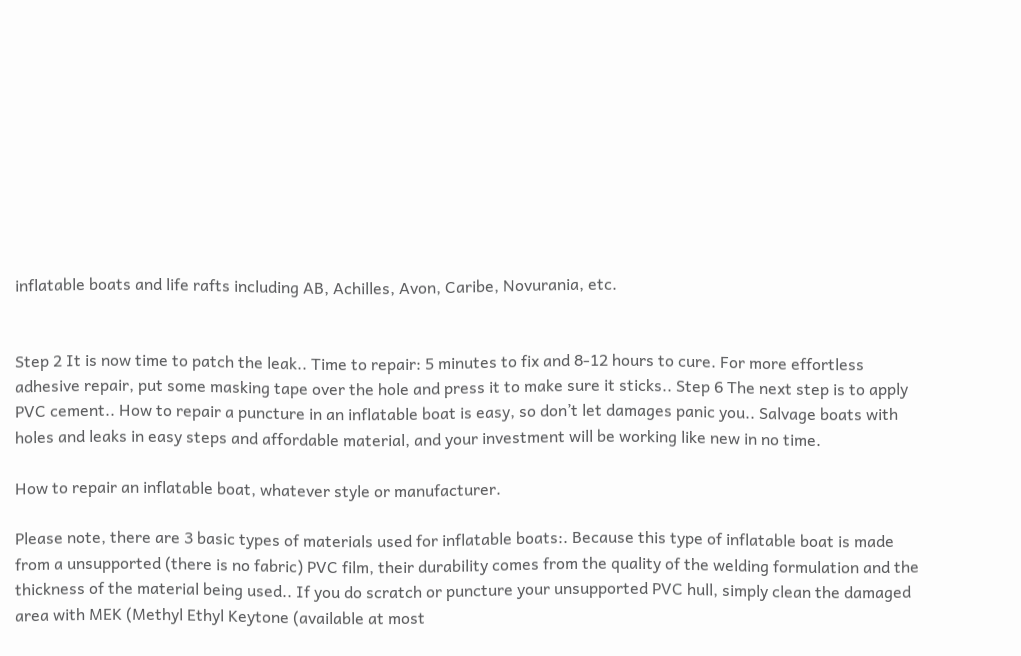inflatable boats and life rafts including AB, Achilles, Avon, Caribe, Novurania, etc.


Step 2 It is now time to patch the leak.. Time to repair: 5 minutes to fix and 8-12 hours to cure. For more effortless adhesive repair, put some masking tape over the hole and press it to make sure it sticks.. Step 6 The next step is to apply PVC cement.. How to repair a puncture in an inflatable boat is easy, so don’t let damages panic you.. Salvage boats with holes and leaks in easy steps and affordable material, and your investment will be working like new in no time.

How to repair an inflatable boat, whatever style or manufacturer.

Please note, there are 3 basic types of materials used for inflatable boats:. Because this type of inflatable boat is made from a unsupported (there is no fabric) PVC film, their durability comes from the quality of the welding formulation and the thickness of the material being used.. If you do scratch or puncture your unsupported PVC hull, simply clean the damaged area with MEK (Methyl Ethyl Keytone (available at most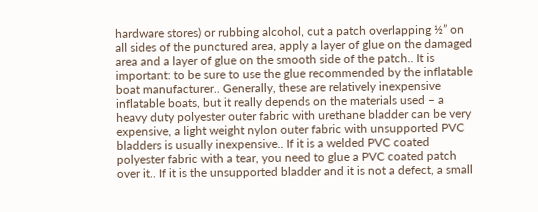hardware stores) or rubbing alcohol, cut a patch overlapping ½” on all sides of the punctured area, apply a layer of glue on the damaged area and a layer of glue on the smooth side of the patch.. It is important: to be sure to use the glue recommended by the inflatable boat manufacturer.. Generally, these are relatively inexpensive inflatable boats, but it really depends on the materials used – a heavy duty polyester outer fabric with urethane bladder can be very expensive, a light weight nylon outer fabric with unsupported PVC bladders is usually inexpensive.. If it is a welded PVC coated polyester fabric with a tear, you need to glue a PVC coated patch over it.. If it is the unsupported bladder and it is not a defect, a small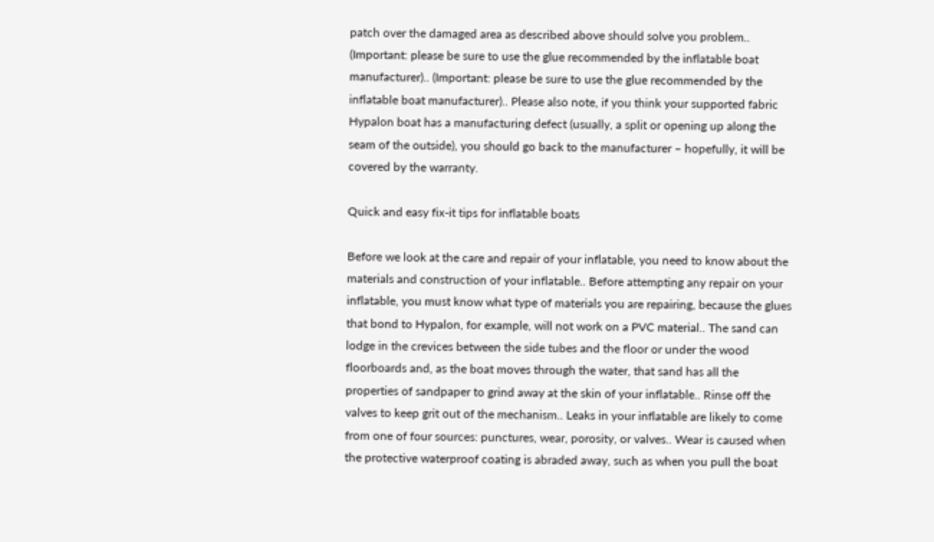patch over the damaged area as described above should solve you problem.. (Important: please be sure to use the glue recommended by the inflatable boat manufacturer).. (Important: please be sure to use the glue recommended by the inflatable boat manufacturer).. Please also note, if you think your supported fabric Hypalon boat has a manufacturing defect (usually, a split or opening up along the seam of the outside), you should go back to the manufacturer – hopefully, it will be covered by the warranty.

Quick and easy fix-it tips for inflatable boats

Before we look at the care and repair of your inflatable, you need to know about the materials and construction of your inflatable.. Before attempting any repair on your inflatable, you must know what type of materials you are repairing, because the glues that bond to Hypalon, for example, will not work on a PVC material.. The sand can lodge in the crevices between the side tubes and the floor or under the wood floorboards and, as the boat moves through the water, that sand has all the properties of sandpaper to grind away at the skin of your inflatable.. Rinse off the valves to keep grit out of the mechanism.. Leaks in your inflatable are likely to come from one of four sources: punctures, wear, porosity, or valves.. Wear is caused when the protective waterproof coating is abraded away, such as when you pull the boat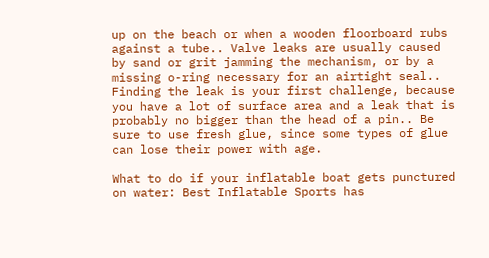up on the beach or when a wooden floorboard rubs against a tube.. Valve leaks are usually caused by sand or grit jamming the mechanism, or by a missing o-ring necessary for an airtight seal.. Finding the leak is your first challenge, because you have a lot of surface area and a leak that is probably no bigger than the head of a pin.. Be sure to use fresh glue, since some types of glue can lose their power with age.

What to do if your inflatable boat gets punctured on water: Best Inflatable Sports has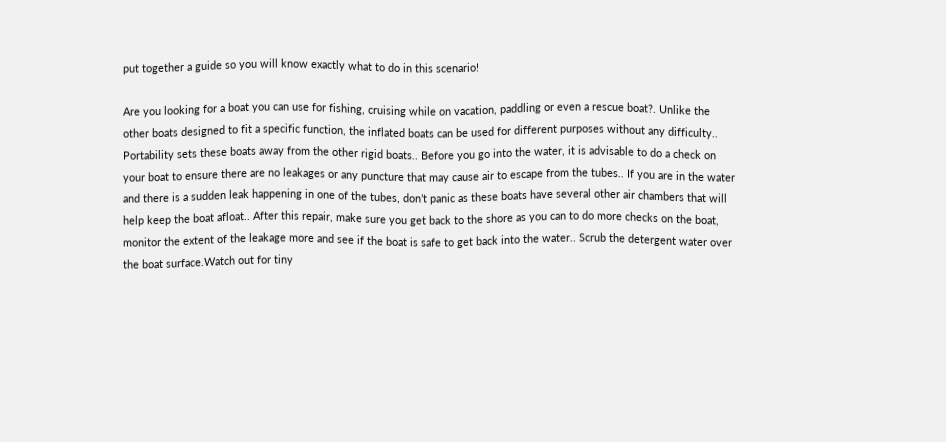put together a guide so you will know exactly what to do in this scenario!

Are you looking for a boat you can use for fishing, cruising while on vacation, paddling or even a rescue boat?. Unlike the other boats designed to fit a specific function, the inflated boats can be used for different purposes without any difficulty.. Portability sets these boats away from the other rigid boats.. Before you go into the water, it is advisable to do a check on your boat to ensure there are no leakages or any puncture that may cause air to escape from the tubes.. If you are in the water and there is a sudden leak happening in one of the tubes, don’t panic as these boats have several other air chambers that will help keep the boat afloat.. After this repair, make sure you get back to the shore as you can to do more checks on the boat, monitor the extent of the leakage more and see if the boat is safe to get back into the water.. Scrub the detergent water over the boat surface.Watch out for tiny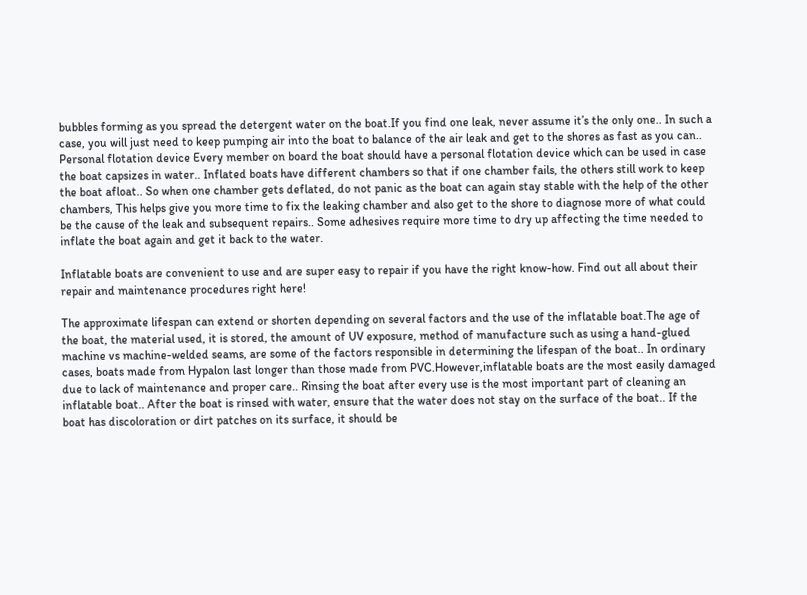bubbles forming as you spread the detergent water on the boat.If you find one leak, never assume it’s the only one.. In such a case, you will just need to keep pumping air into the boat to balance of the air leak and get to the shores as fast as you can.. Personal flotation device Every member on board the boat should have a personal flotation device which can be used in case the boat capsizes in water.. Inflated boats have different chambers so that if one chamber fails, the others still work to keep the boat afloat.. So when one chamber gets deflated, do not panic as the boat can again stay stable with the help of the other chambers, This helps give you more time to fix the leaking chamber and also get to the shore to diagnose more of what could be the cause of the leak and subsequent repairs.. Some adhesives require more time to dry up affecting the time needed to inflate the boat again and get it back to the water.

Inflatable boats are convenient to use and are super easy to repair if you have the right know-how. Find out all about their repair and maintenance procedures right here!

The approximate lifespan can extend or shorten depending on several factors and the use of the inflatable boat.The age of the boat, the material used, it is stored, the amount of UV exposure, method of manufacture such as using a hand-glued machine vs machine-welded seams, are some of the factors responsible in determining the lifespan of the boat.. In ordinary cases, boats made from Hypalon last longer than those made from PVC.However,inflatable boats are the most easily damaged due to lack of maintenance and proper care.. Rinsing the boat after every use is the most important part of cleaning an inflatable boat.. After the boat is rinsed with water, ensure that the water does not stay on the surface of the boat.. If the boat has discoloration or dirt patches on its surface, it should be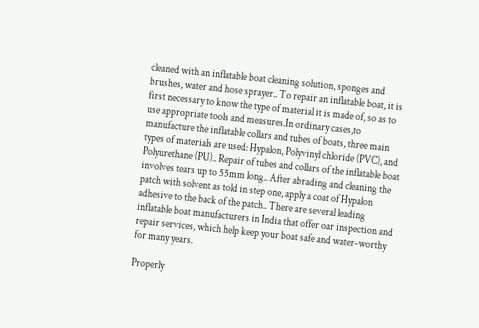cleaned with an inflatable boat cleaning solution, sponges and brushes, water and hose sprayer.. To repair an inflatable boat, it is first necessary to know the type of material it is made of, so as to use appropriate tools and measures.In ordinary cases,to manufacture the inflatable collars and tubes of boats, three main types of materials are used: Hypalon, Polyvinyl chloride (PVC), and Polyurethane (PU).. Repair of tubes and collars of the inflatable boat involves tears up to 55mm long.. After abrading and cleaning the patch with solvent as told in step one, apply a coat of Hypalon adhesive to the back of the patch.. There are several leading inflatable boat manufacturers in India that offer oar inspection and repair services, which help keep your boat safe and water-worthy for many years.

Properly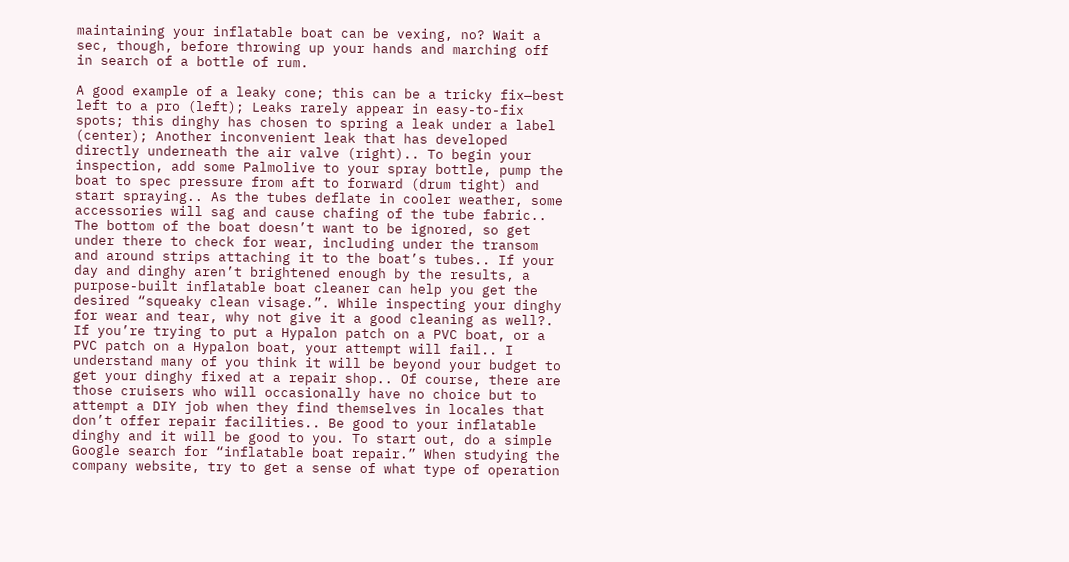maintaining your inflatable boat can be vexing, no? Wait a sec, though, before throwing up your hands and marching off in search of a bottle of rum.

A good example of a leaky cone; this can be a tricky fix—best left to a pro (left); Leaks rarely appear in easy-to-fix spots; this dinghy has chosen to spring a leak under a label (center); Another inconvenient leak that has developed directly underneath the air valve (right).. To begin your inspection, add some Palmolive to your spray bottle, pump the boat to spec pressure from aft to forward (drum tight) and start spraying.. As the tubes deflate in cooler weather, some accessories will sag and cause chafing of the tube fabric.. The bottom of the boat doesn’t want to be ignored, so get under there to check for wear, including under the transom and around strips attaching it to the boat’s tubes.. If your day and dinghy aren’t brightened enough by the results, a purpose-built inflatable boat cleaner can help you get the desired “squeaky clean visage.”. While inspecting your dinghy for wear and tear, why not give it a good cleaning as well?. If you’re trying to put a Hypalon patch on a PVC boat, or a PVC patch on a Hypalon boat, your attempt will fail.. I understand many of you think it will be beyond your budget to get your dinghy fixed at a repair shop.. Of course, there are those cruisers who will occasionally have no choice but to attempt a DIY job when they find themselves in locales that don’t offer repair facilities.. Be good to your inflatable dinghy and it will be good to you. To start out, do a simple Google search for “inflatable boat repair.” When studying the company website, try to get a sense of what type of operation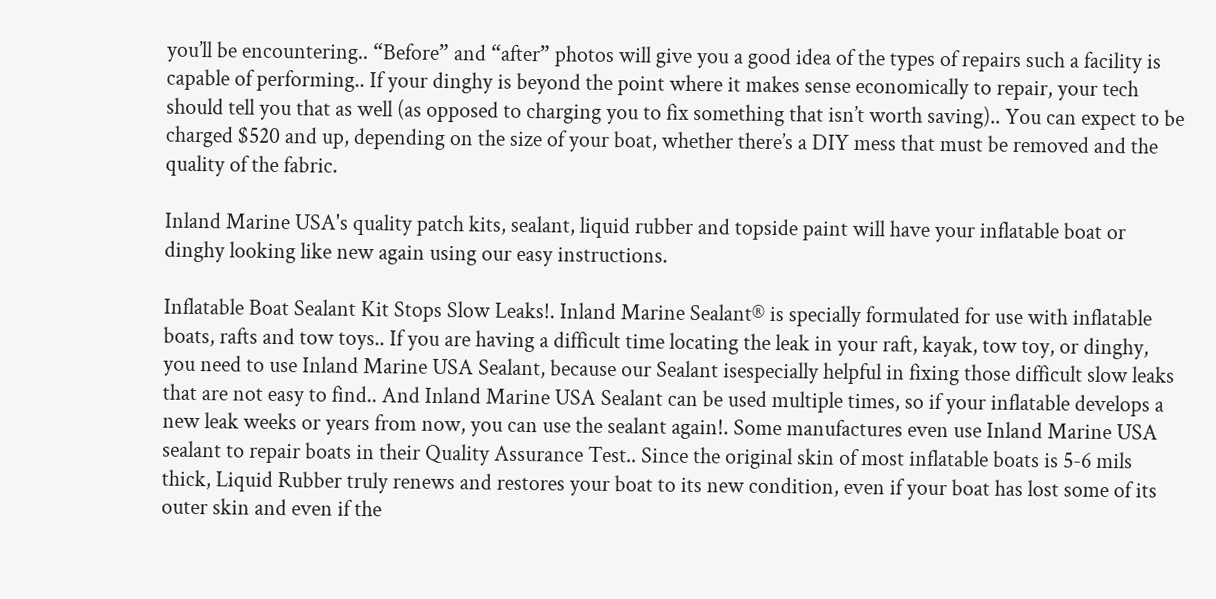you’ll be encountering.. “Before” and “after” photos will give you a good idea of the types of repairs such a facility is capable of performing.. If your dinghy is beyond the point where it makes sense economically to repair, your tech should tell you that as well (as opposed to charging you to fix something that isn’t worth saving).. You can expect to be charged $520 and up, depending on the size of your boat, whether there’s a DIY mess that must be removed and the quality of the fabric.

Inland Marine USA's quality patch kits, sealant, liquid rubber and topside paint will have your inflatable boat or dinghy looking like new again using our easy instructions.

Inflatable Boat Sealant Kit Stops Slow Leaks!. Inland Marine Sealant® is specially formulated for use with inflatable boats, rafts and tow toys.. If you are having a difficult time locating the leak in your raft, kayak, tow toy, or dinghy, you need to use Inland Marine USA Sealant, because our Sealant isespecially helpful in fixing those difficult slow leaks that are not easy to find.. And Inland Marine USA Sealant can be used multiple times, so if your inflatable develops a new leak weeks or years from now, you can use the sealant again!. Some manufactures even use Inland Marine USA sealant to repair boats in their Quality Assurance Test.. Since the original skin of most inflatable boats is 5-6 mils thick, Liquid Rubber truly renews and restores your boat to its new condition, even if your boat has lost some of its outer skin and even if the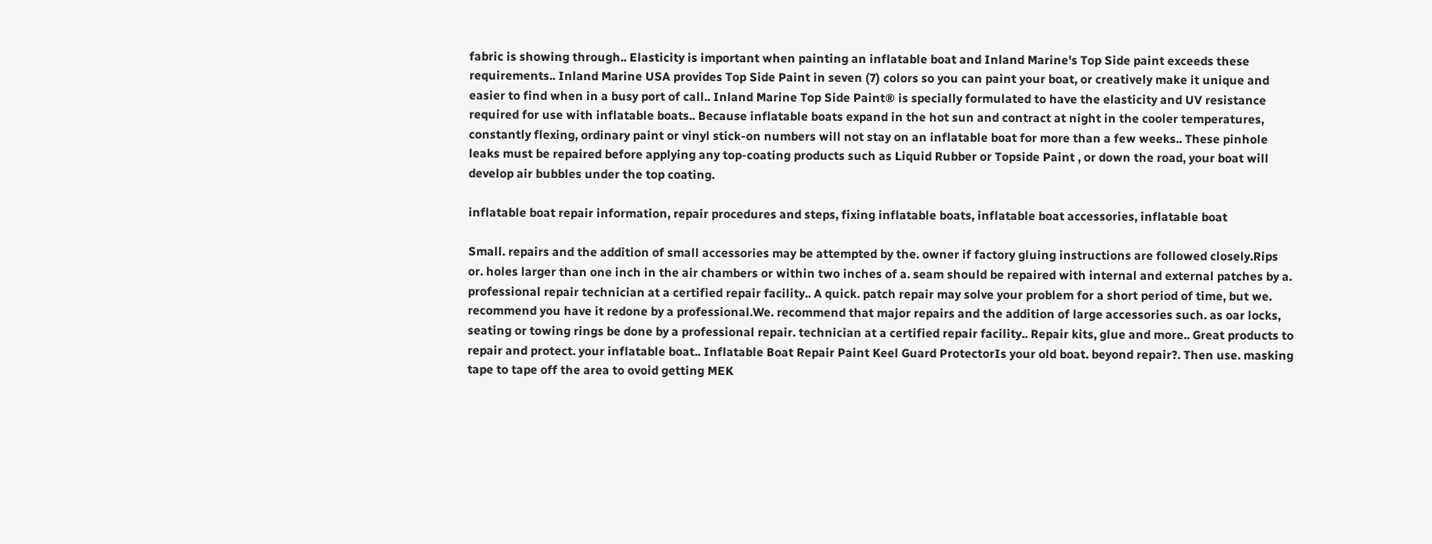fabric is showing through.. Elasticity is important when painting an inflatable boat and Inland Marine's Top Side paint exceeds these requirements.. Inland Marine USA provides Top Side Paint in seven (7) colors so you can paint your boat, or creatively make it unique and easier to find when in a busy port of call.. Inland Marine Top Side Paint® is specially formulated to have the elasticity and UV resistance required for use with inflatable boats.. Because inflatable boats expand in the hot sun and contract at night in the cooler temperatures, constantly flexing, ordinary paint or vinyl stick-on numbers will not stay on an inflatable boat for more than a few weeks.. These pinhole leaks must be repaired before applying any top-coating products such as Liquid Rubber or Topside Paint , or down the road, your boat will develop air bubbles under the top coating.

inflatable boat repair information, repair procedures and steps, fixing inflatable boats, inflatable boat accessories, inflatable boat

Small. repairs and the addition of small accessories may be attempted by the. owner if factory gluing instructions are followed closely.Rips or. holes larger than one inch in the air chambers or within two inches of a. seam should be repaired with internal and external patches by a. professional repair technician at a certified repair facility.. A quick. patch repair may solve your problem for a short period of time, but we. recommend you have it redone by a professional.We. recommend that major repairs and the addition of large accessories such. as oar locks, seating or towing rings be done by a professional repair. technician at a certified repair facility.. Repair kits, glue and more.. Great products to repair and protect. your inflatable boat.. Inflatable Boat Repair Paint Keel Guard ProtectorIs your old boat. beyond repair?. Then use. masking tape to tape off the area to ovoid getting MEK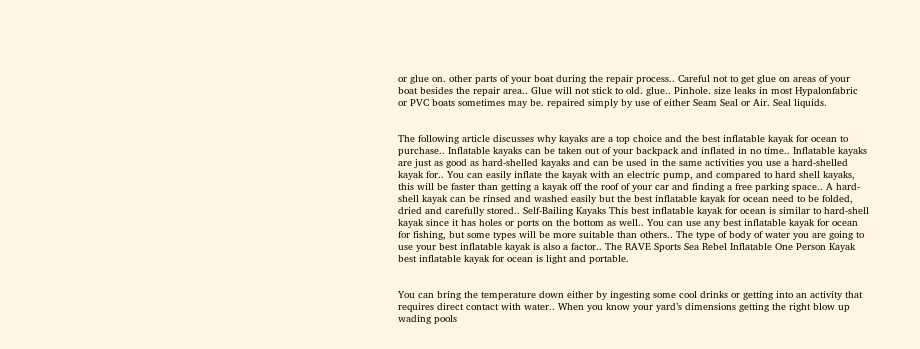or glue on. other parts of your boat during the repair process.. Careful not to get glue on areas of your boat besides the repair area.. Glue will not stick to old. glue.. Pinhole. size leaks in most Hypalonfabric or PVC boats sometimes may be. repaired simply by use of either Seam Seal or Air. Seal liquids.


The following article discusses why kayaks are a top choice and the best inflatable kayak for ocean to purchase.. Inflatable kayaks can be taken out of your backpack and inflated in no time.. Inflatable kayaks are just as good as hard-shelled kayaks and can be used in the same activities you use a hard-shelled kayak for.. You can easily inflate the kayak with an electric pump, and compared to hard shell kayaks, this will be faster than getting a kayak off the roof of your car and finding a free parking space.. A hard-shell kayak can be rinsed and washed easily but the best inflatable kayak for ocean need to be folded, dried and carefully stored.. Self-Bailing Kayaks This best inflatable kayak for ocean is similar to hard-shell kayak since it has holes or ports on the bottom as well.. You can use any best inflatable kayak for ocean for fishing, but some types will be more suitable than others.. The type of body of water you are going to use your best inflatable kayak is also a factor.. The RAVE Sports Sea Rebel Inflatable One Person Kayak best inflatable kayak for ocean is light and portable.


You can bring the temperature down either by ingesting some cool drinks or getting into an activity that requires direct contact with water.. When you know your yard’s dimensions getting the right blow up wading pools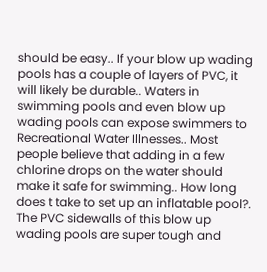should be easy.. If your blow up wading pools has a couple of layers of PVC, it will likely be durable.. Waters in swimming pools and even blow up wading pools can expose swimmers to Recreational Water Illnesses.. Most people believe that adding in a few chlorine drops on the water should make it safe for swimming.. How long does t take to set up an inflatable pool?. The PVC sidewalls of this blow up wading pools are super tough and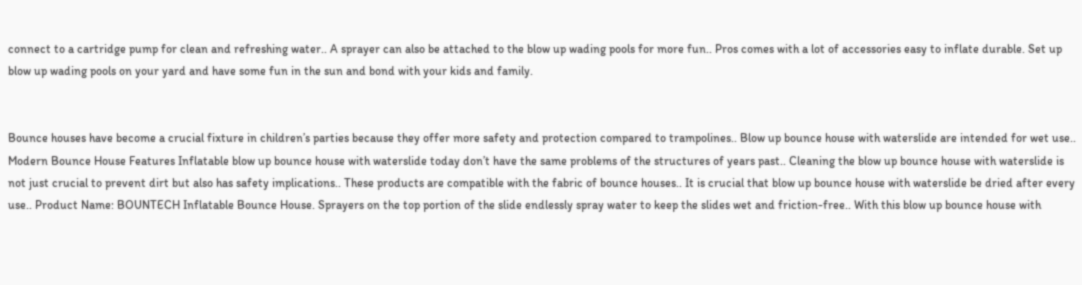connect to a cartridge pump for clean and refreshing water.. A sprayer can also be attached to the blow up wading pools for more fun.. Pros comes with a lot of accessories easy to inflate durable. Set up blow up wading pools on your yard and have some fun in the sun and bond with your kids and family.


Bounce houses have become a crucial fixture in children’s parties because they offer more safety and protection compared to trampolines.. Blow up bounce house with waterslide are intended for wet use.. Modern Bounce House Features Inflatable blow up bounce house with waterslide today don’t have the same problems of the structures of years past.. Cleaning the blow up bounce house with waterslide is not just crucial to prevent dirt but also has safety implications.. These products are compatible with the fabric of bounce houses.. It is crucial that blow up bounce house with waterslide be dried after every use.. Product Name: BOUNTECH Inflatable Bounce House. Sprayers on the top portion of the slide endlessly spray water to keep the slides wet and friction-free.. With this blow up bounce house with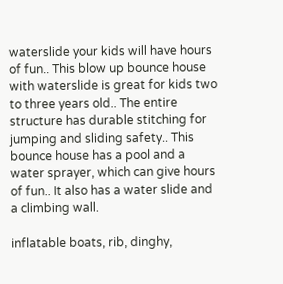waterslide your kids will have hours of fun.. This blow up bounce house with waterslide is great for kids two to three years old.. The entire structure has durable stitching for jumping and sliding safety.. This bounce house has a pool and a water sprayer, which can give hours of fun.. It also has a water slide and a climbing wall.

inflatable boats, rib, dinghy,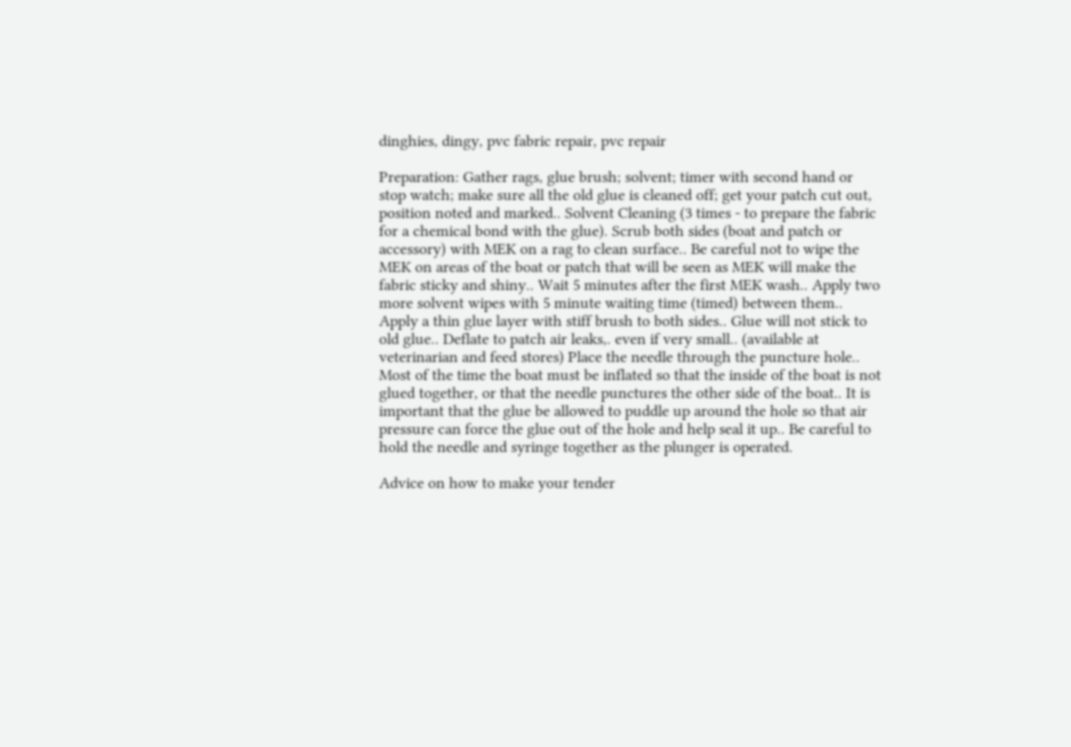dinghies, dingy, pvc fabric repair, pvc repair

Preparation: Gather rags, glue brush; solvent; timer with second hand or stop watch; make sure all the old glue is cleaned off; get your patch cut out, position noted and marked.. Solvent Cleaning (3 times - to prepare the fabric for a chemical bond with the glue). Scrub both sides (boat and patch or accessory) with MEK on a rag to clean surface.. Be careful not to wipe the MEK on areas of the boat or patch that will be seen as MEK will make the fabric sticky and shiny.. Wait 5 minutes after the first MEK wash.. Apply two more solvent wipes with 5 minute waiting time (timed) between them.. Apply a thin glue layer with stiff brush to both sides.. Glue will not stick to old glue.. Deflate to patch air leaks,. even if very small.. (available at veterinarian and feed stores) Place the needle through the puncture hole.. Most of the time the boat must be inflated so that the inside of the boat is not glued together, or that the needle punctures the other side of the boat.. It is important that the glue be allowed to puddle up around the hole so that air pressure can force the glue out of the hole and help seal it up.. Be careful to hold the needle and syringe together as the plunger is operated.

Advice on how to make your tender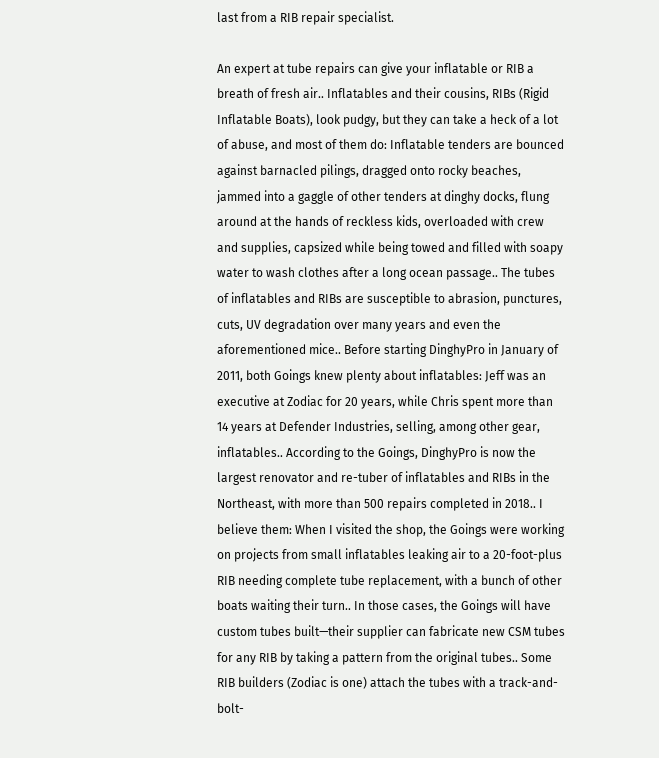last from a RIB repair specialist.

An expert at tube repairs can give your inflatable or RIB a breath of fresh air.. Inflatables and their cousins, RIBs (Rigid Inflatable Boats), look pudgy, but they can take a heck of a lot of abuse, and most of them do: Inflatable tenders are bounced against barnacled pilings, dragged onto rocky beaches, jammed into a gaggle of other tenders at dinghy docks, flung around at the hands of reckless kids, overloaded with crew and supplies, capsized while being towed and filled with soapy water to wash clothes after a long ocean passage.. The tubes of inflatables and RIBs are susceptible to abrasion, punctures, cuts, UV degradation over many years and even the aforementioned mice.. Before starting DinghyPro in January of 2011, both Goings knew plenty about inflatables: Jeff was an executive at Zodiac for 20 years, while Chris spent more than 14 years at Defender Industries, selling, among other gear, inflatables.. According to the Goings, DinghyPro is now the largest renovator and re-tuber of inflatables and RIBs in the Northeast, with more than 500 repairs completed in 2018.. I believe them: When I visited the shop, the Goings were working on projects from small inflatables leaking air to a 20-foot-plus RIB needing complete tube replacement, with a bunch of other boats waiting their turn.. In those cases, the Goings will have custom tubes built—their supplier can fabricate new CSM tubes for any RIB by taking a pattern from the original tubes.. Some RIB builders (Zodiac is one) attach the tubes with a track-and-bolt-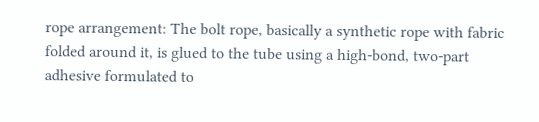rope arrangement: The bolt rope, basically a synthetic rope with fabric folded around it, is glued to the tube using a high-bond, two-part adhesive formulated to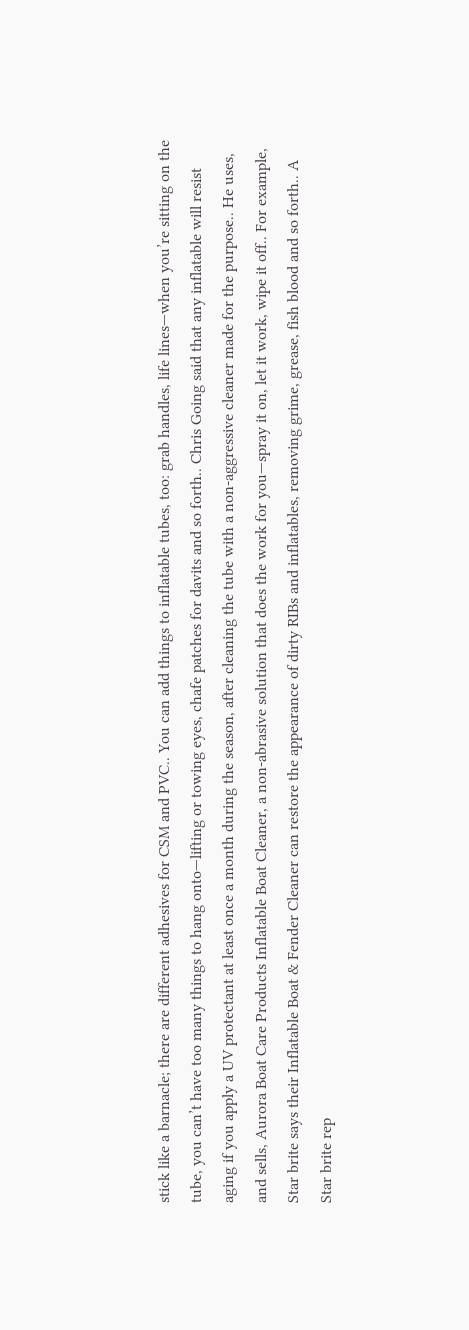stick like a barnacle; there are different adhesives for CSM and PVC.. You can add things to inflatable tubes, too: grab handles, life lines—when you’re sitting on the tube, you can’t have too many things to hang onto—lifting or towing eyes, chafe patches for davits and so forth.. Chris Going said that any inflatable will resist aging if you apply a UV protectant at least once a month during the season, after cleaning the tube with a non-aggressive cleaner made for the purpose.. He uses, and sells, Aurora Boat Care Products Inflatable Boat Cleaner, a non-abrasive solution that does the work for you—spray it on, let it work, wipe it off.. For example, Star brite says their Inflatable Boat & Fender Cleaner can restore the appearance of dirty RIBs and inflatables, removing grime, grease, fish blood and so forth.. A Star brite rep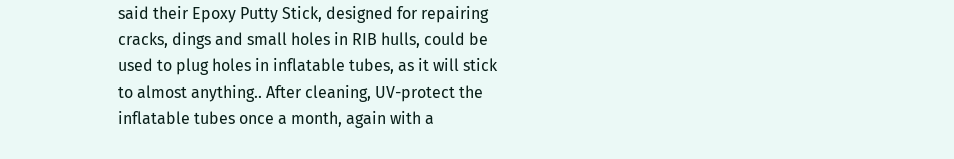said their Epoxy Putty Stick, designed for repairing cracks, dings and small holes in RIB hulls, could be used to plug holes in inflatable tubes, as it will stick to almost anything.. After cleaning, UV-protect the inflatable tubes once a month, again with a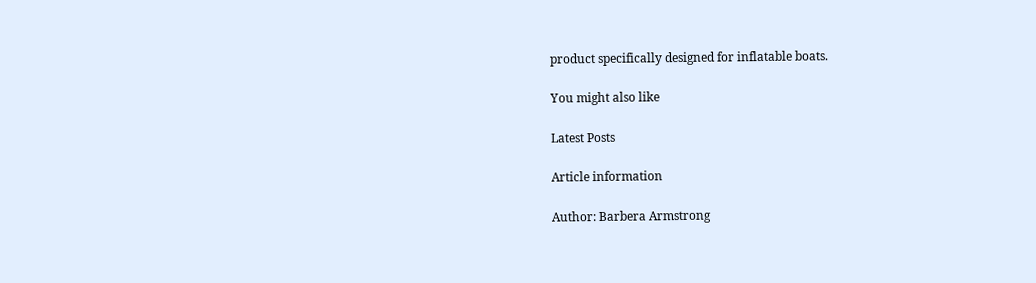product specifically designed for inflatable boats.

You might also like

Latest Posts

Article information

Author: Barbera Armstrong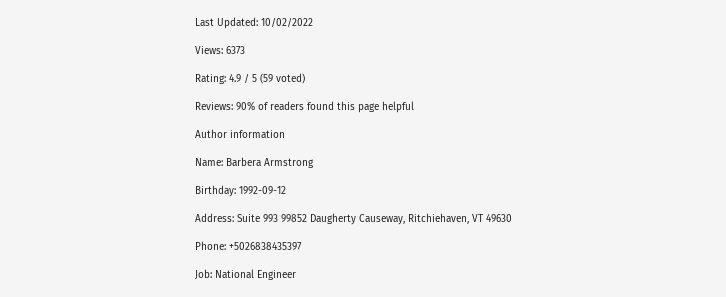Last Updated: 10/02/2022

Views: 6373

Rating: 4.9 / 5 (59 voted)

Reviews: 90% of readers found this page helpful

Author information

Name: Barbera Armstrong

Birthday: 1992-09-12

Address: Suite 993 99852 Daugherty Causeway, Ritchiehaven, VT 49630

Phone: +5026838435397

Job: National Engineer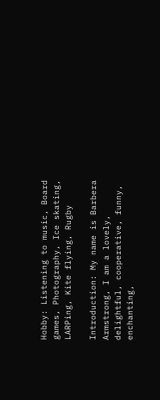Hobby: Listening to music, Board games, Photography, Ice skating, LARPing, Kite flying, Rugby

Introduction: My name is Barbera Armstrong, I am a lovely, delightful, cooperative, funny, enchanting,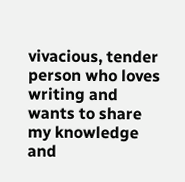vivacious, tender person who loves writing and wants to share my knowledge and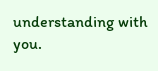understanding with you.